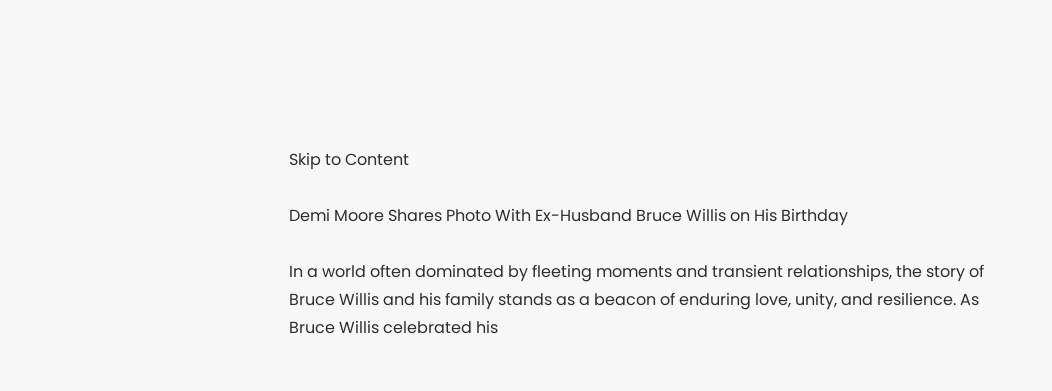Skip to Content

Demi Moore Shares Photo With Ex-Husband Bruce Willis on His Birthday

In a world often dominated by fleeting moments and transient relationships, the story of Bruce Willis and his family stands as a beacon of enduring love, unity, and resilience. As Bruce Willis celebrated his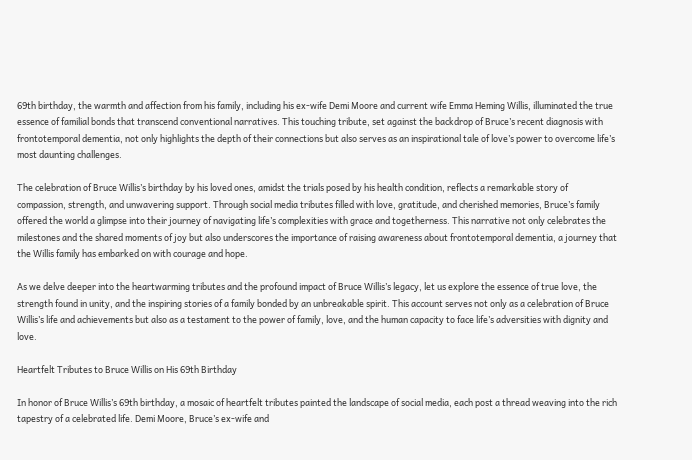69th birthday, the warmth and affection from his family, including his ex-wife Demi Moore and current wife Emma Heming Willis, illuminated the true essence of familial bonds that transcend conventional narratives. This touching tribute, set against the backdrop of Bruce’s recent diagnosis with frontotemporal dementia, not only highlights the depth of their connections but also serves as an inspirational tale of love’s power to overcome life’s most daunting challenges.

The celebration of Bruce Willis’s birthday by his loved ones, amidst the trials posed by his health condition, reflects a remarkable story of compassion, strength, and unwavering support. Through social media tributes filled with love, gratitude, and cherished memories, Bruce’s family offered the world a glimpse into their journey of navigating life’s complexities with grace and togetherness. This narrative not only celebrates the milestones and the shared moments of joy but also underscores the importance of raising awareness about frontotemporal dementia, a journey that the Willis family has embarked on with courage and hope.

As we delve deeper into the heartwarming tributes and the profound impact of Bruce Willis’s legacy, let us explore the essence of true love, the strength found in unity, and the inspiring stories of a family bonded by an unbreakable spirit. This account serves not only as a celebration of Bruce Willis’s life and achievements but also as a testament to the power of family, love, and the human capacity to face life’s adversities with dignity and love.

Heartfelt Tributes to Bruce Willis on His 69th Birthday

In honor of Bruce Willis’s 69th birthday, a mosaic of heartfelt tributes painted the landscape of social media, each post a thread weaving into the rich tapestry of a celebrated life. Demi Moore, Bruce’s ex-wife and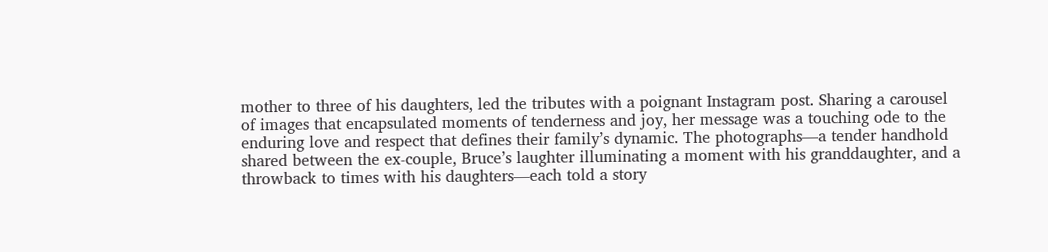mother to three of his daughters, led the tributes with a poignant Instagram post. Sharing a carousel of images that encapsulated moments of tenderness and joy, her message was a touching ode to the enduring love and respect that defines their family’s dynamic. The photographs—a tender handhold shared between the ex-couple, Bruce’s laughter illuminating a moment with his granddaughter, and a throwback to times with his daughters—each told a story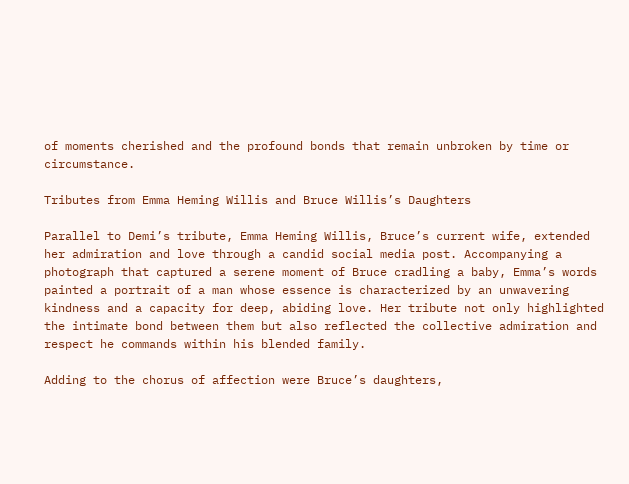of moments cherished and the profound bonds that remain unbroken by time or circumstance.

Tributes from Emma Heming Willis and Bruce Willis’s Daughters

Parallel to Demi’s tribute, Emma Heming Willis, Bruce’s current wife, extended her admiration and love through a candid social media post. Accompanying a photograph that captured a serene moment of Bruce cradling a baby, Emma’s words painted a portrait of a man whose essence is characterized by an unwavering kindness and a capacity for deep, abiding love. Her tribute not only highlighted the intimate bond between them but also reflected the collective admiration and respect he commands within his blended family.

Adding to the chorus of affection were Bruce’s daughters,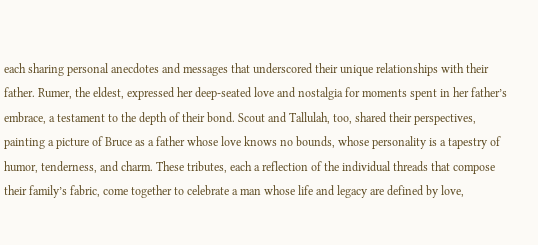each sharing personal anecdotes and messages that underscored their unique relationships with their father. Rumer, the eldest, expressed her deep-seated love and nostalgia for moments spent in her father’s embrace, a testament to the depth of their bond. Scout and Tallulah, too, shared their perspectives, painting a picture of Bruce as a father whose love knows no bounds, whose personality is a tapestry of humor, tenderness, and charm. These tributes, each a reflection of the individual threads that compose their family’s fabric, come together to celebrate a man whose life and legacy are defined by love,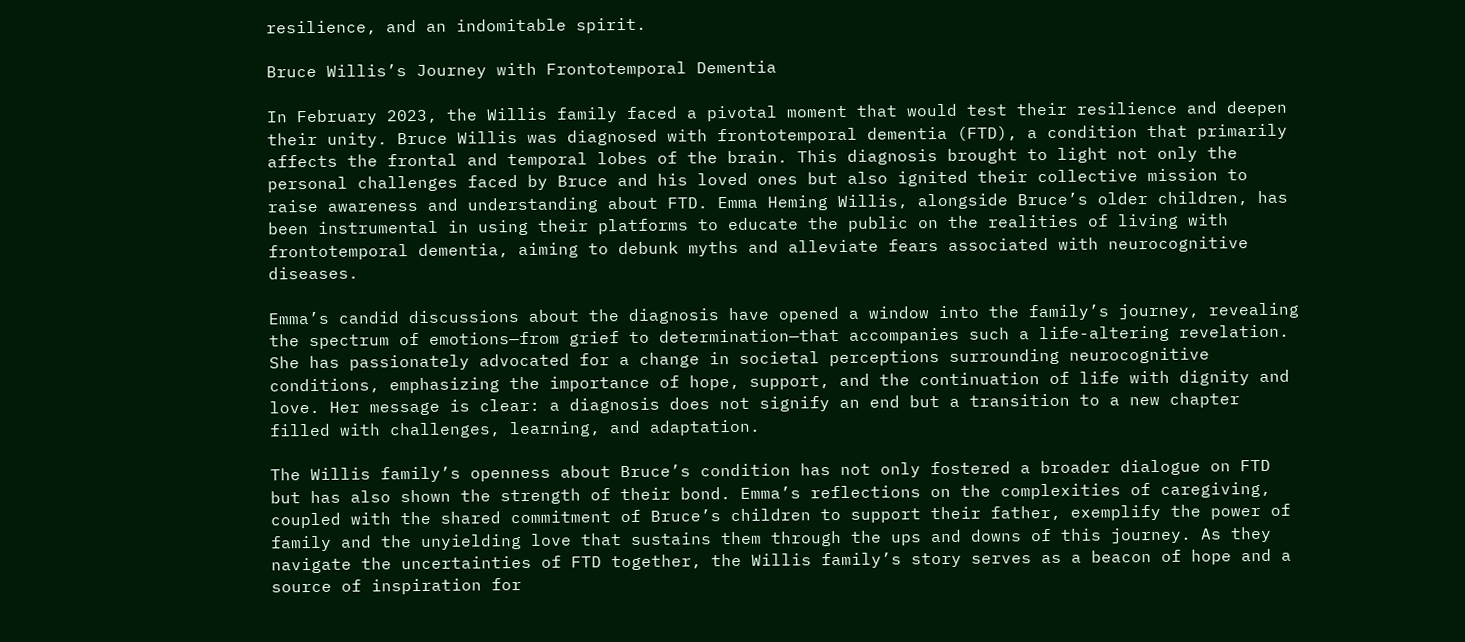resilience, and an indomitable spirit.

Bruce Willis’s Journey with Frontotemporal Dementia

In February 2023, the Willis family faced a pivotal moment that would test their resilience and deepen their unity. Bruce Willis was diagnosed with frontotemporal dementia (FTD), a condition that primarily affects the frontal and temporal lobes of the brain. This diagnosis brought to light not only the personal challenges faced by Bruce and his loved ones but also ignited their collective mission to raise awareness and understanding about FTD. Emma Heming Willis, alongside Bruce’s older children, has been instrumental in using their platforms to educate the public on the realities of living with frontotemporal dementia, aiming to debunk myths and alleviate fears associated with neurocognitive diseases.

Emma’s candid discussions about the diagnosis have opened a window into the family’s journey, revealing the spectrum of emotions—from grief to determination—that accompanies such a life-altering revelation. She has passionately advocated for a change in societal perceptions surrounding neurocognitive conditions, emphasizing the importance of hope, support, and the continuation of life with dignity and love. Her message is clear: a diagnosis does not signify an end but a transition to a new chapter filled with challenges, learning, and adaptation.

The Willis family’s openness about Bruce’s condition has not only fostered a broader dialogue on FTD but has also shown the strength of their bond. Emma’s reflections on the complexities of caregiving, coupled with the shared commitment of Bruce’s children to support their father, exemplify the power of family and the unyielding love that sustains them through the ups and downs of this journey. As they navigate the uncertainties of FTD together, the Willis family’s story serves as a beacon of hope and a source of inspiration for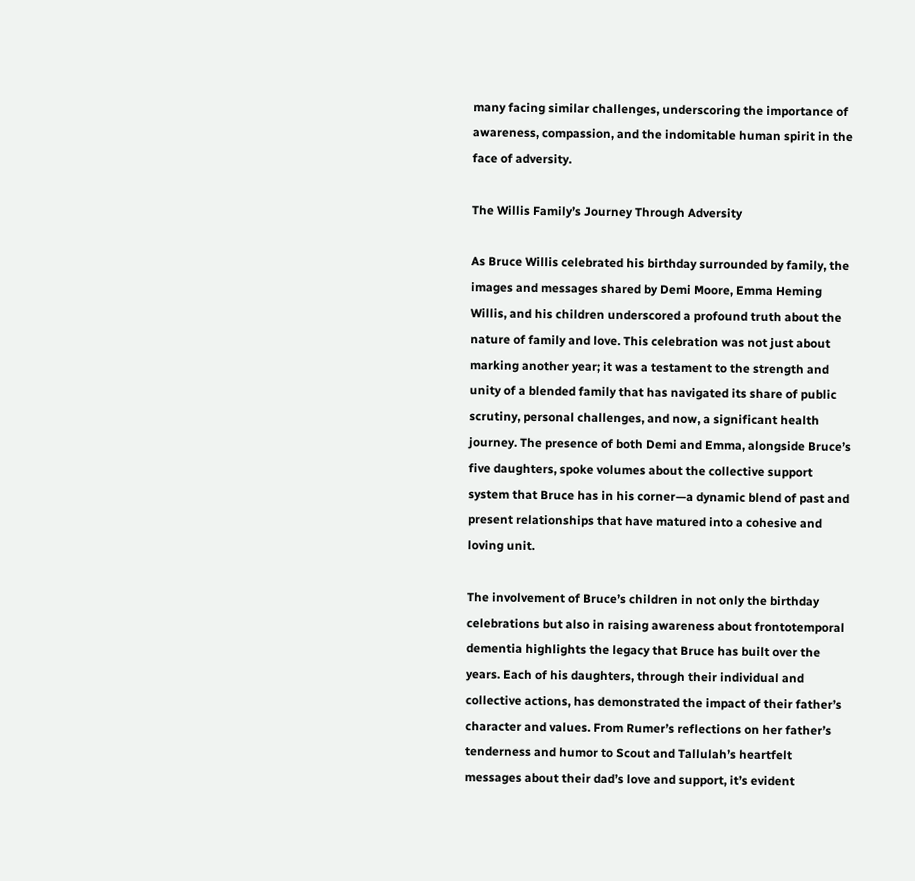many facing similar challenges, underscoring the importance of awareness, compassion, and the indomitable human spirit in the face of adversity.

The Willis Family’s Journey Through Adversity

As Bruce Willis celebrated his birthday surrounded by family, the images and messages shared by Demi Moore, Emma Heming Willis, and his children underscored a profound truth about the nature of family and love. This celebration was not just about marking another year; it was a testament to the strength and unity of a blended family that has navigated its share of public scrutiny, personal challenges, and now, a significant health journey. The presence of both Demi and Emma, alongside Bruce’s five daughters, spoke volumes about the collective support system that Bruce has in his corner—a dynamic blend of past and present relationships that have matured into a cohesive and loving unit.

The involvement of Bruce’s children in not only the birthday celebrations but also in raising awareness about frontotemporal dementia highlights the legacy that Bruce has built over the years. Each of his daughters, through their individual and collective actions, has demonstrated the impact of their father’s character and values. From Rumer’s reflections on her father’s tenderness and humor to Scout and Tallulah’s heartfelt messages about their dad’s love and support, it’s evident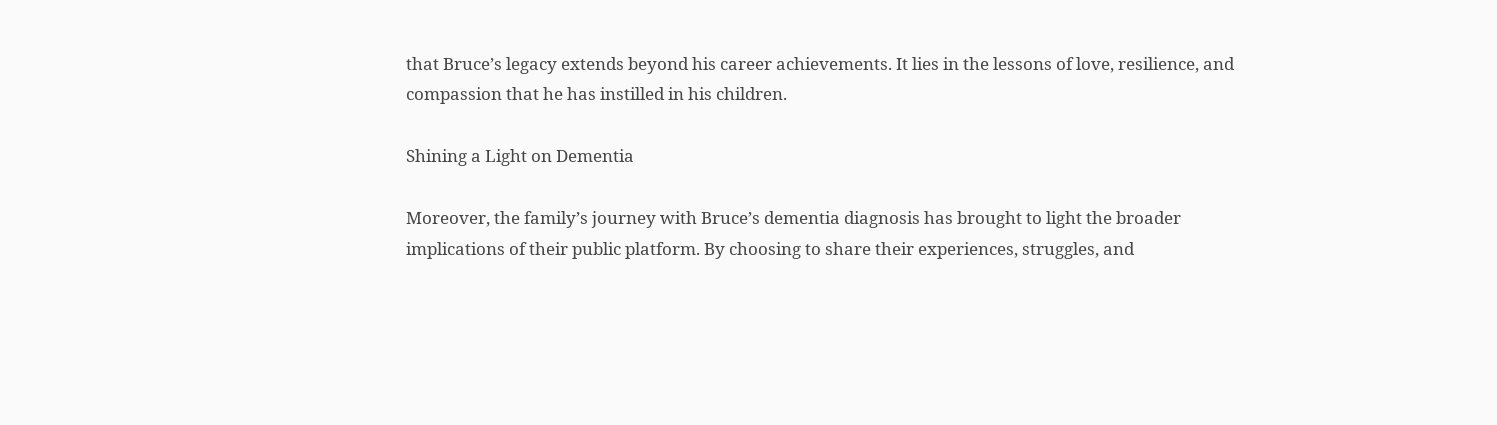that Bruce’s legacy extends beyond his career achievements. It lies in the lessons of love, resilience, and compassion that he has instilled in his children.

Shining a Light on Dementia

Moreover, the family’s journey with Bruce’s dementia diagnosis has brought to light the broader implications of their public platform. By choosing to share their experiences, struggles, and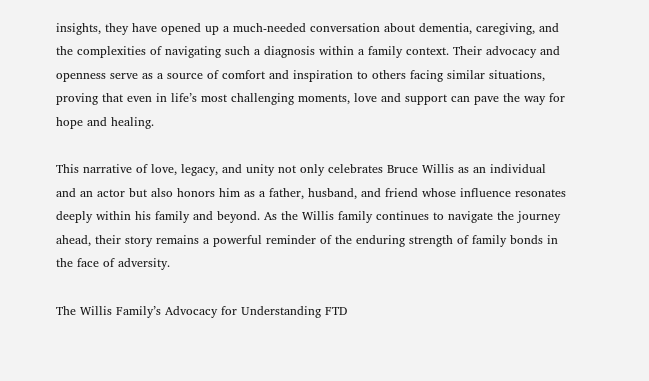insights, they have opened up a much-needed conversation about dementia, caregiving, and the complexities of navigating such a diagnosis within a family context. Their advocacy and openness serve as a source of comfort and inspiration to others facing similar situations, proving that even in life’s most challenging moments, love and support can pave the way for hope and healing.

This narrative of love, legacy, and unity not only celebrates Bruce Willis as an individual and an actor but also honors him as a father, husband, and friend whose influence resonates deeply within his family and beyond. As the Willis family continues to navigate the journey ahead, their story remains a powerful reminder of the enduring strength of family bonds in the face of adversity.

The Willis Family’s Advocacy for Understanding FTD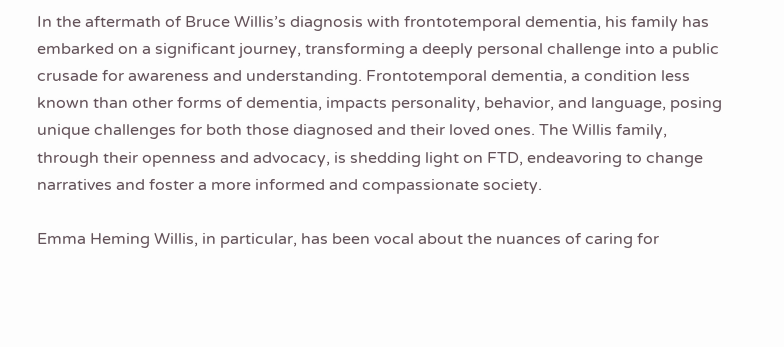In the aftermath of Bruce Willis’s diagnosis with frontotemporal dementia, his family has embarked on a significant journey, transforming a deeply personal challenge into a public crusade for awareness and understanding. Frontotemporal dementia, a condition less known than other forms of dementia, impacts personality, behavior, and language, posing unique challenges for both those diagnosed and their loved ones. The Willis family, through their openness and advocacy, is shedding light on FTD, endeavoring to change narratives and foster a more informed and compassionate society.

Emma Heming Willis, in particular, has been vocal about the nuances of caring for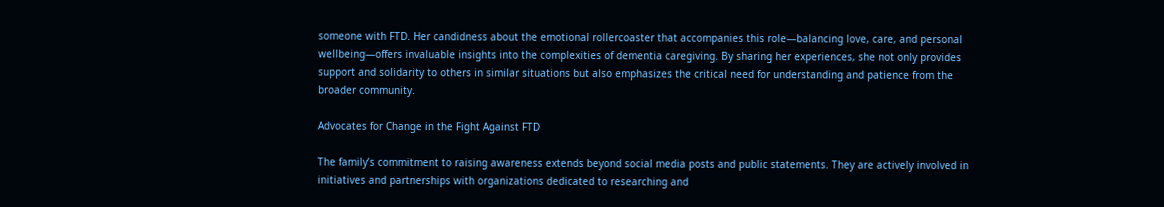someone with FTD. Her candidness about the emotional rollercoaster that accompanies this role—balancing love, care, and personal wellbeing—offers invaluable insights into the complexities of dementia caregiving. By sharing her experiences, she not only provides support and solidarity to others in similar situations but also emphasizes the critical need for understanding and patience from the broader community.

Advocates for Change in the Fight Against FTD

The family’s commitment to raising awareness extends beyond social media posts and public statements. They are actively involved in initiatives and partnerships with organizations dedicated to researching and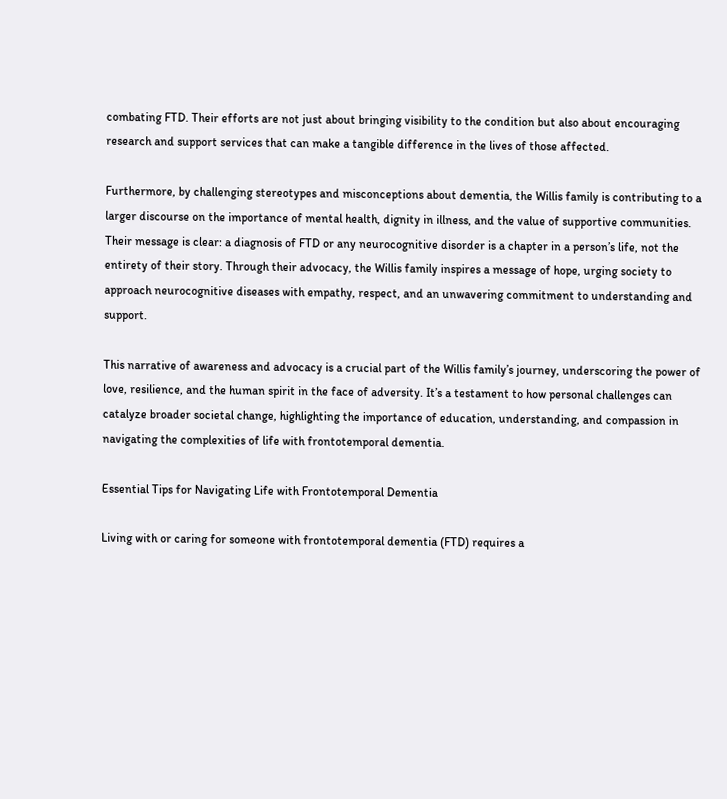combating FTD. Their efforts are not just about bringing visibility to the condition but also about encouraging research and support services that can make a tangible difference in the lives of those affected.

Furthermore, by challenging stereotypes and misconceptions about dementia, the Willis family is contributing to a larger discourse on the importance of mental health, dignity in illness, and the value of supportive communities. Their message is clear: a diagnosis of FTD or any neurocognitive disorder is a chapter in a person’s life, not the entirety of their story. Through their advocacy, the Willis family inspires a message of hope, urging society to approach neurocognitive diseases with empathy, respect, and an unwavering commitment to understanding and support.

This narrative of awareness and advocacy is a crucial part of the Willis family’s journey, underscoring the power of love, resilience, and the human spirit in the face of adversity. It’s a testament to how personal challenges can catalyze broader societal change, highlighting the importance of education, understanding, and compassion in navigating the complexities of life with frontotemporal dementia.

Essential Tips for Navigating Life with Frontotemporal Dementia

Living with or caring for someone with frontotemporal dementia (FTD) requires a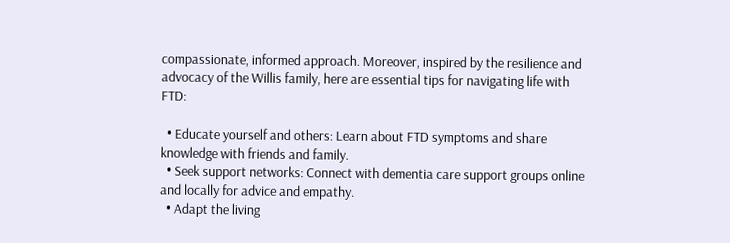compassionate, informed approach. Moreover, inspired by the resilience and advocacy of the Willis family, here are essential tips for navigating life with FTD:

  • Educate yourself and others: Learn about FTD symptoms and share knowledge with friends and family.
  • Seek support networks: Connect with dementia care support groups online and locally for advice and empathy.
  • Adapt the living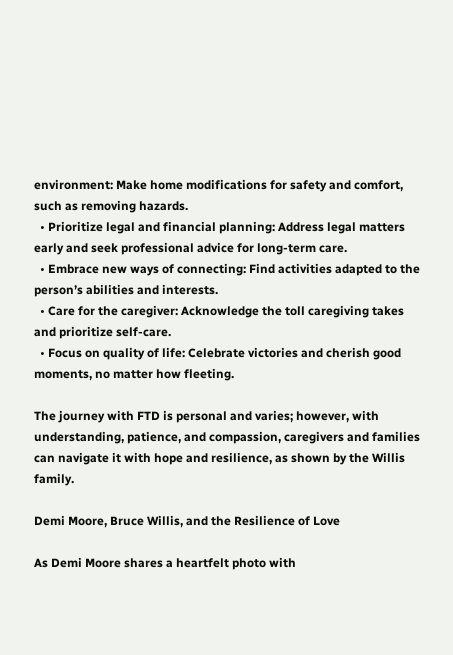environment: Make home modifications for safety and comfort, such as removing hazards.
  • Prioritize legal and financial planning: Address legal matters early and seek professional advice for long-term care.
  • Embrace new ways of connecting: Find activities adapted to the person’s abilities and interests.
  • Care for the caregiver: Acknowledge the toll caregiving takes and prioritize self-care.
  • Focus on quality of life: Celebrate victories and cherish good moments, no matter how fleeting.

The journey with FTD is personal and varies; however, with understanding, patience, and compassion, caregivers and families can navigate it with hope and resilience, as shown by the Willis family.

Demi Moore, Bruce Willis, and the Resilience of Love

As Demi Moore shares a heartfelt photo with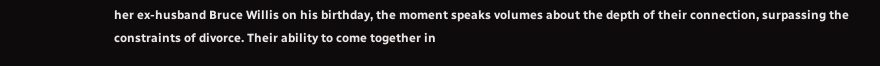her ex-husband Bruce Willis on his birthday, the moment speaks volumes about the depth of their connection, surpassing the constraints of divorce. Their ability to come together in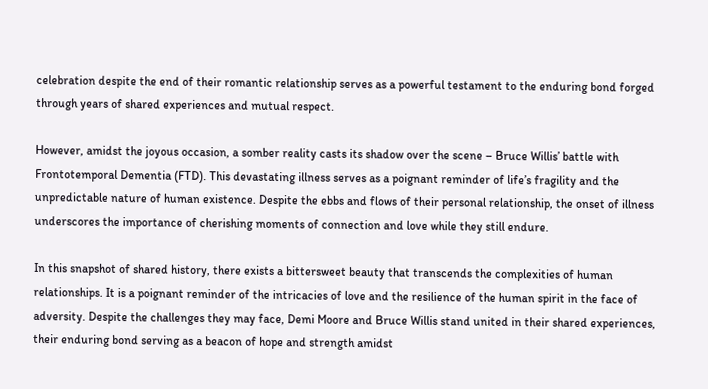celebration despite the end of their romantic relationship serves as a powerful testament to the enduring bond forged through years of shared experiences and mutual respect.

However, amidst the joyous occasion, a somber reality casts its shadow over the scene – Bruce Willis’ battle with Frontotemporal Dementia (FTD). This devastating illness serves as a poignant reminder of life’s fragility and the unpredictable nature of human existence. Despite the ebbs and flows of their personal relationship, the onset of illness underscores the importance of cherishing moments of connection and love while they still endure.

In this snapshot of shared history, there exists a bittersweet beauty that transcends the complexities of human relationships. It is a poignant reminder of the intricacies of love and the resilience of the human spirit in the face of adversity. Despite the challenges they may face, Demi Moore and Bruce Willis stand united in their shared experiences, their enduring bond serving as a beacon of hope and strength amidst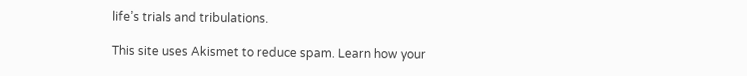life’s trials and tribulations.

This site uses Akismet to reduce spam. Learn how your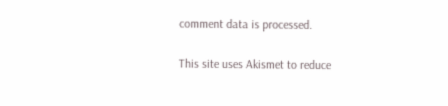comment data is processed.

This site uses Akismet to reduce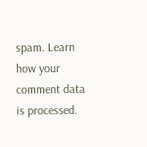spam. Learn how your comment data is processed.